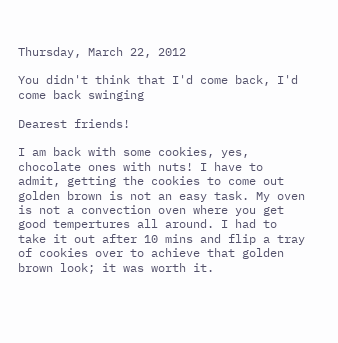Thursday, March 22, 2012

You didn't think that I'd come back, I'd come back swinging

Dearest friends!

I am back with some cookies, yes, chocolate ones with nuts! I have to admit, getting the cookies to come out golden brown is not an easy task. My oven is not a convection oven where you get good tempertures all around. I had to take it out after 10 mins and flip a tray of cookies over to achieve that golden brown look; it was worth it.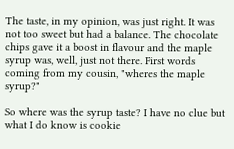The taste, in my opinion, was just right. It was not too sweet but had a balance. The chocolate chips gave it a boost in flavour and the maple syrup was, well, just not there. First words coming from my cousin, "wheres the maple syrup?"

So where was the syrup taste? I have no clue but what I do know is cookie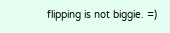flipping is not biggie. =)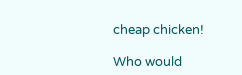cheap chicken!

Who would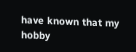have known that my hobby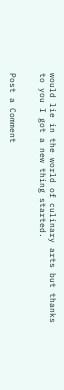would lie in the world of culinary arts but thanks to you I got a new thing started.


Post a Comment